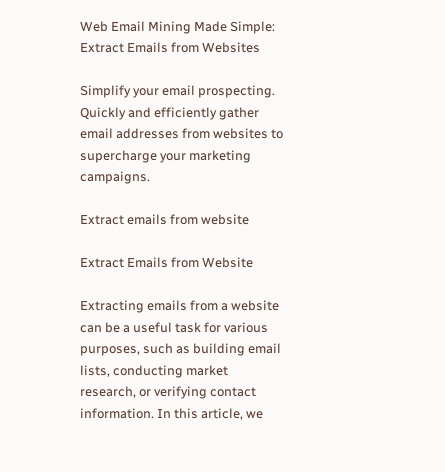Web Email Mining Made Simple: Extract Emails from Websites

Simplify your email prospecting. Quickly and efficiently gather email addresses from websites to supercharge your marketing campaigns.

Extract emails from website

Extract Emails from Website

Extracting emails from a website can be a useful task for various purposes, such as building email lists, conducting market research, or verifying contact information. In this article, we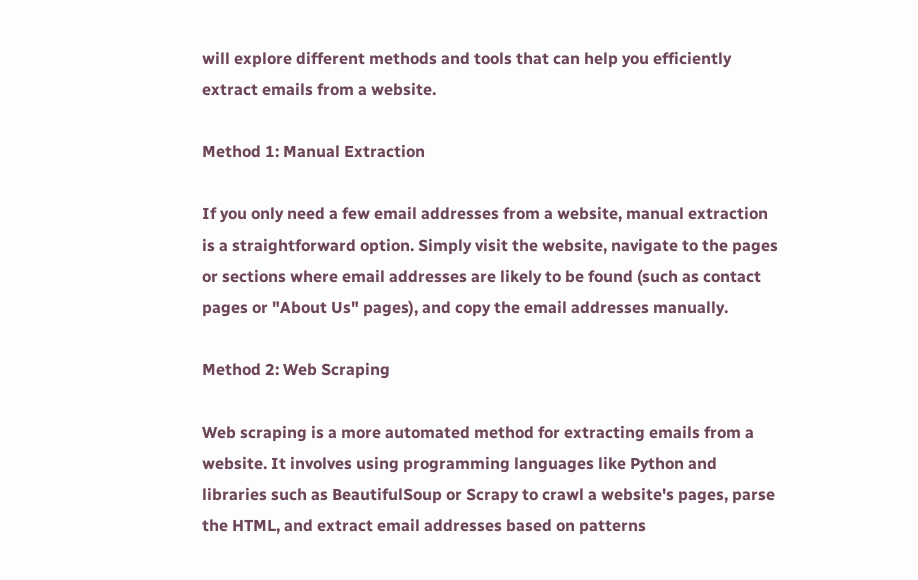will explore different methods and tools that can help you efficiently extract emails from a website.

Method 1: Manual Extraction

If you only need a few email addresses from a website, manual extraction is a straightforward option. Simply visit the website, navigate to the pages or sections where email addresses are likely to be found (such as contact pages or "About Us" pages), and copy the email addresses manually.

Method 2: Web Scraping

Web scraping is a more automated method for extracting emails from a website. It involves using programming languages like Python and libraries such as BeautifulSoup or Scrapy to crawl a website's pages, parse the HTML, and extract email addresses based on patterns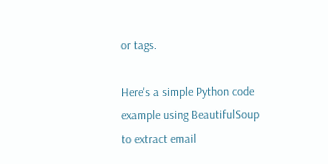or tags.

Here's a simple Python code example using BeautifulSoup to extract email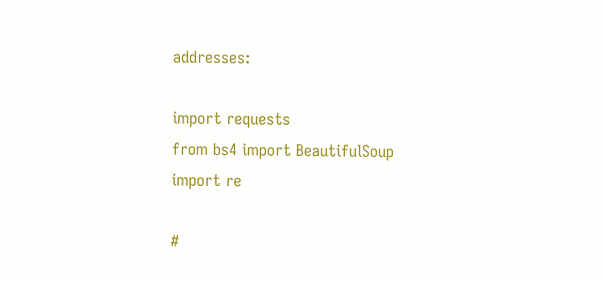addresses:

import requests
from bs4 import BeautifulSoup
import re

#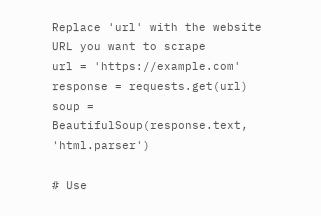Replace 'url' with the website URL you want to scrape
url = 'https://example.com'
response = requests.get(url)
soup = BeautifulSoup(response.text, 'html.parser')

# Use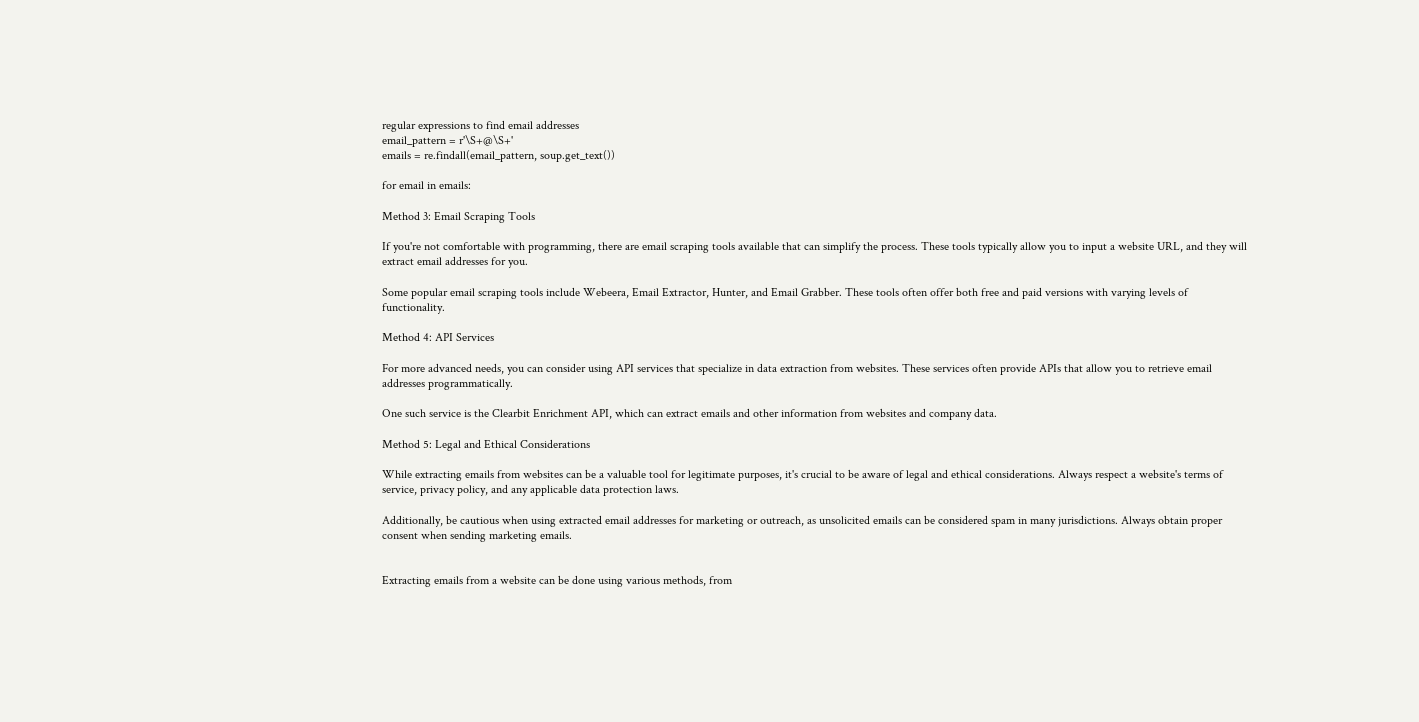regular expressions to find email addresses
email_pattern = r'\S+@\S+'
emails = re.findall(email_pattern, soup.get_text())

for email in emails:

Method 3: Email Scraping Tools

If you're not comfortable with programming, there are email scraping tools available that can simplify the process. These tools typically allow you to input a website URL, and they will extract email addresses for you.

Some popular email scraping tools include Webeera, Email Extractor, Hunter, and Email Grabber. These tools often offer both free and paid versions with varying levels of functionality.

Method 4: API Services

For more advanced needs, you can consider using API services that specialize in data extraction from websites. These services often provide APIs that allow you to retrieve email addresses programmatically.

One such service is the Clearbit Enrichment API, which can extract emails and other information from websites and company data.

Method 5: Legal and Ethical Considerations

While extracting emails from websites can be a valuable tool for legitimate purposes, it's crucial to be aware of legal and ethical considerations. Always respect a website's terms of service, privacy policy, and any applicable data protection laws.

Additionally, be cautious when using extracted email addresses for marketing or outreach, as unsolicited emails can be considered spam in many jurisdictions. Always obtain proper consent when sending marketing emails.


Extracting emails from a website can be done using various methods, from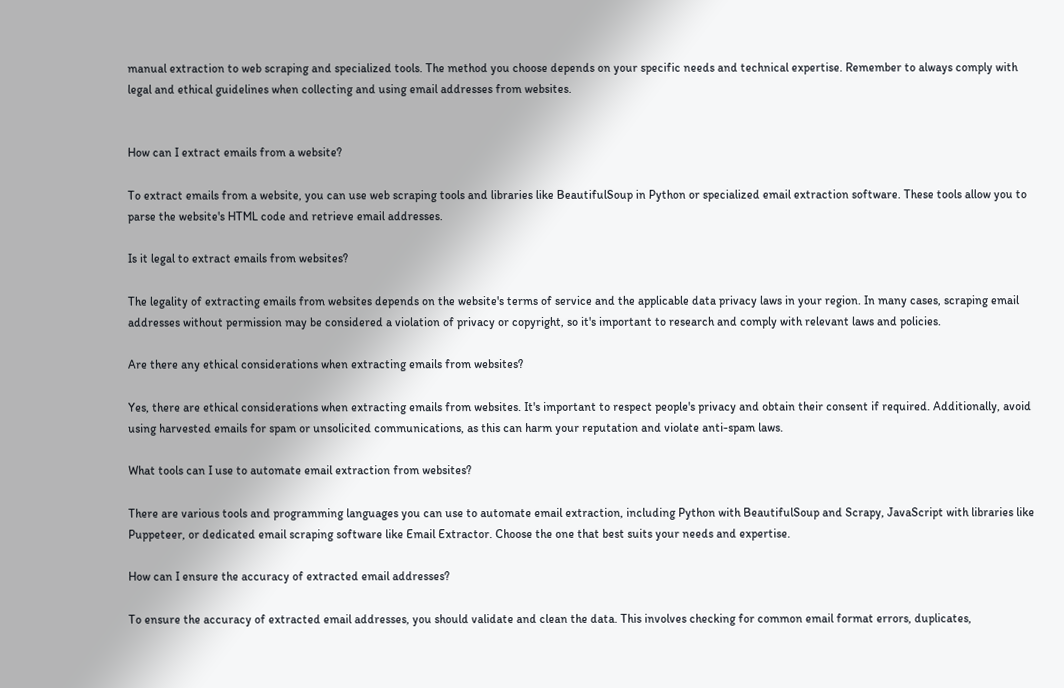manual extraction to web scraping and specialized tools. The method you choose depends on your specific needs and technical expertise. Remember to always comply with legal and ethical guidelines when collecting and using email addresses from websites.


How can I extract emails from a website?

To extract emails from a website, you can use web scraping tools and libraries like BeautifulSoup in Python or specialized email extraction software. These tools allow you to parse the website's HTML code and retrieve email addresses.

Is it legal to extract emails from websites?

The legality of extracting emails from websites depends on the website's terms of service and the applicable data privacy laws in your region. In many cases, scraping email addresses without permission may be considered a violation of privacy or copyright, so it's important to research and comply with relevant laws and policies.

Are there any ethical considerations when extracting emails from websites?

Yes, there are ethical considerations when extracting emails from websites. It's important to respect people's privacy and obtain their consent if required. Additionally, avoid using harvested emails for spam or unsolicited communications, as this can harm your reputation and violate anti-spam laws.

What tools can I use to automate email extraction from websites?

There are various tools and programming languages you can use to automate email extraction, including Python with BeautifulSoup and Scrapy, JavaScript with libraries like Puppeteer, or dedicated email scraping software like Email Extractor. Choose the one that best suits your needs and expertise.

How can I ensure the accuracy of extracted email addresses?

To ensure the accuracy of extracted email addresses, you should validate and clean the data. This involves checking for common email format errors, duplicates,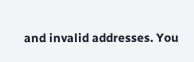and invalid addresses. You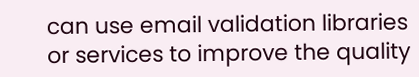can use email validation libraries or services to improve the quality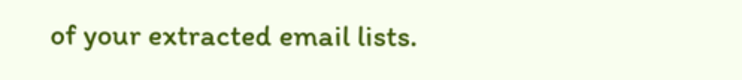of your extracted email lists.